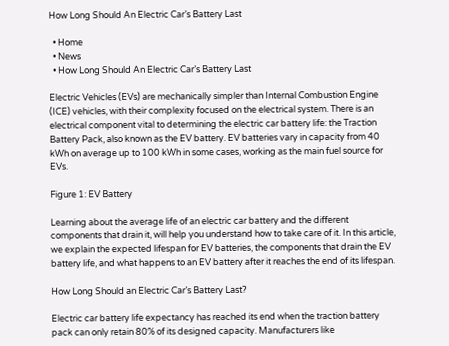How Long Should An Electric Car’s Battery Last

  • Home
  • News
  • How Long Should An Electric Car’s Battery Last

Electric Vehicles (EVs) are mechanically simpler than Internal Combustion Engine (ICE) vehicles, with their complexity focused on the electrical system. There is an electrical component vital to determining the electric car battery life: the Traction Battery Pack, also known as the EV battery. EV batteries vary in capacity from 40 kWh on average up to 100 kWh in some cases, working as the main fuel source for EVs.

Figure 1: EV Battery

Learning about the average life of an electric car battery and the different components that drain it, will help you understand how to take care of it. In this article, we explain the expected lifespan for EV batteries, the components that drain the EV battery life, and what happens to an EV battery after it reaches the end of its lifespan.

How Long Should an Electric Car’s Battery Last?

Electric car battery life expectancy has reached its end when the traction battery pack can only retain 80% of its designed capacity. Manufacturers like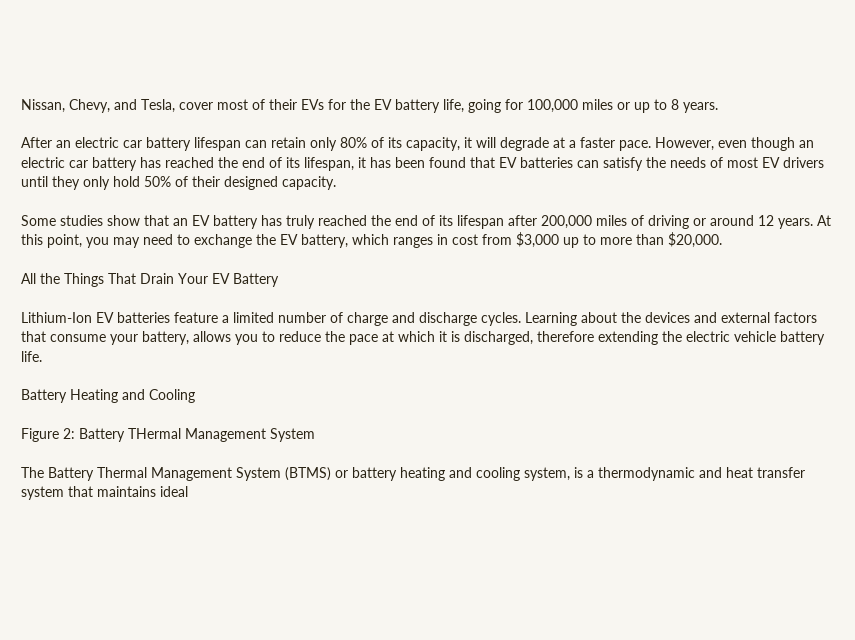Nissan, Chevy, and Tesla, cover most of their EVs for the EV battery life, going for 100,000 miles or up to 8 years.

After an electric car battery lifespan can retain only 80% of its capacity, it will degrade at a faster pace. However, even though an electric car battery has reached the end of its lifespan, it has been found that EV batteries can satisfy the needs of most EV drivers until they only hold 50% of their designed capacity.

Some studies show that an EV battery has truly reached the end of its lifespan after 200,000 miles of driving or around 12 years. At this point, you may need to exchange the EV battery, which ranges in cost from $3,000 up to more than $20,000.

All the Things That Drain Your EV Battery

Lithium-Ion EV batteries feature a limited number of charge and discharge cycles. Learning about the devices and external factors that consume your battery, allows you to reduce the pace at which it is discharged, therefore extending the electric vehicle battery life.

Battery Heating and Cooling

Figure 2: Battery THermal Management System

The Battery Thermal Management System (BTMS) or battery heating and cooling system, is a thermodynamic and heat transfer system that maintains ideal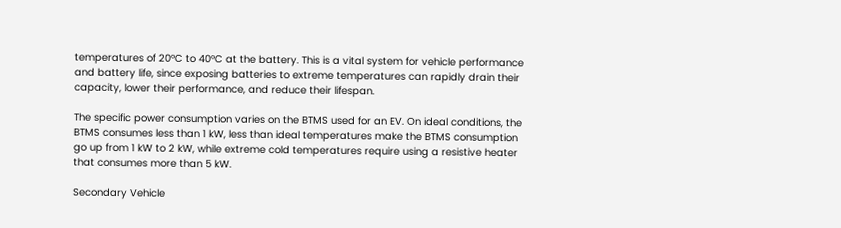temperatures of 20ºC to 40ºC at the battery. This is a vital system for vehicle performance and battery life, since exposing batteries to extreme temperatures can rapidly drain their capacity, lower their performance, and reduce their lifespan.

The specific power consumption varies on the BTMS used for an EV. On ideal conditions, the BTMS consumes less than 1 kW, less than ideal temperatures make the BTMS consumption go up from 1 kW to 2 kW, while extreme cold temperatures require using a resistive heater that consumes more than 5 kW.

Secondary Vehicle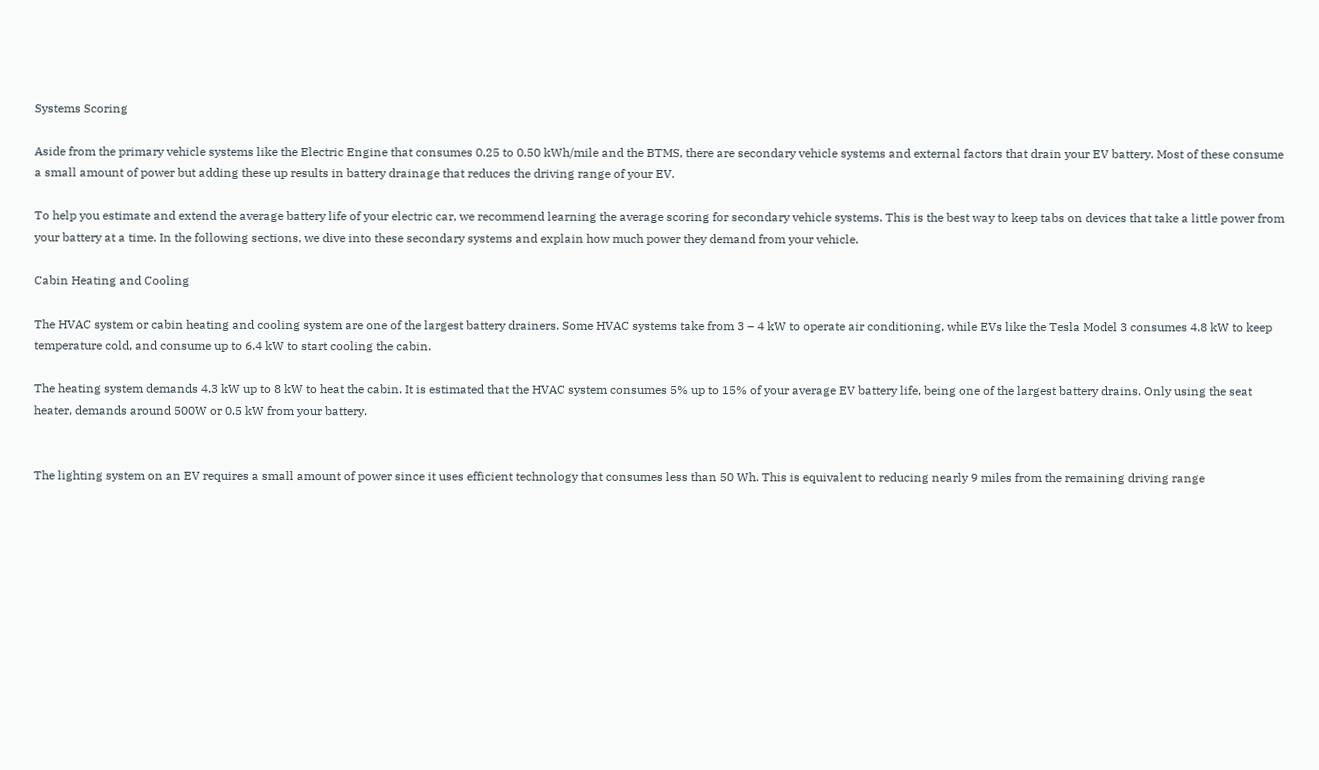Systems Scoring

Aside from the primary vehicle systems like the Electric Engine that consumes 0.25 to 0.50 kWh/mile and the BTMS, there are secondary vehicle systems and external factors that drain your EV battery. Most of these consume a small amount of power but adding these up results in battery drainage that reduces the driving range of your EV.

To help you estimate and extend the average battery life of your electric car, we recommend learning the average scoring for secondary vehicle systems. This is the best way to keep tabs on devices that take a little power from your battery at a time. In the following sections, we dive into these secondary systems and explain how much power they demand from your vehicle.

Cabin Heating and Cooling

The HVAC system or cabin heating and cooling system are one of the largest battery drainers. Some HVAC systems take from 3 – 4 kW to operate air conditioning, while EVs like the Tesla Model 3 consumes 4.8 kW to keep temperature cold, and consume up to 6.4 kW to start cooling the cabin.

The heating system demands 4.3 kW up to 8 kW to heat the cabin. It is estimated that the HVAC system consumes 5% up to 15% of your average EV battery life, being one of the largest battery drains. Only using the seat heater, demands around 500W or 0.5 kW from your battery.


The lighting system on an EV requires a small amount of power since it uses efficient technology that consumes less than 50 Wh. This is equivalent to reducing nearly 9 miles from the remaining driving range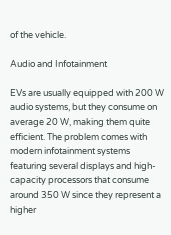of the vehicle.

Audio and Infotainment

EVs are usually equipped with 200 W audio systems, but they consume on average 20 W, making them quite efficient. The problem comes with modern infotainment systems featuring several displays and high-capacity processors that consume around 350 W since they represent a higher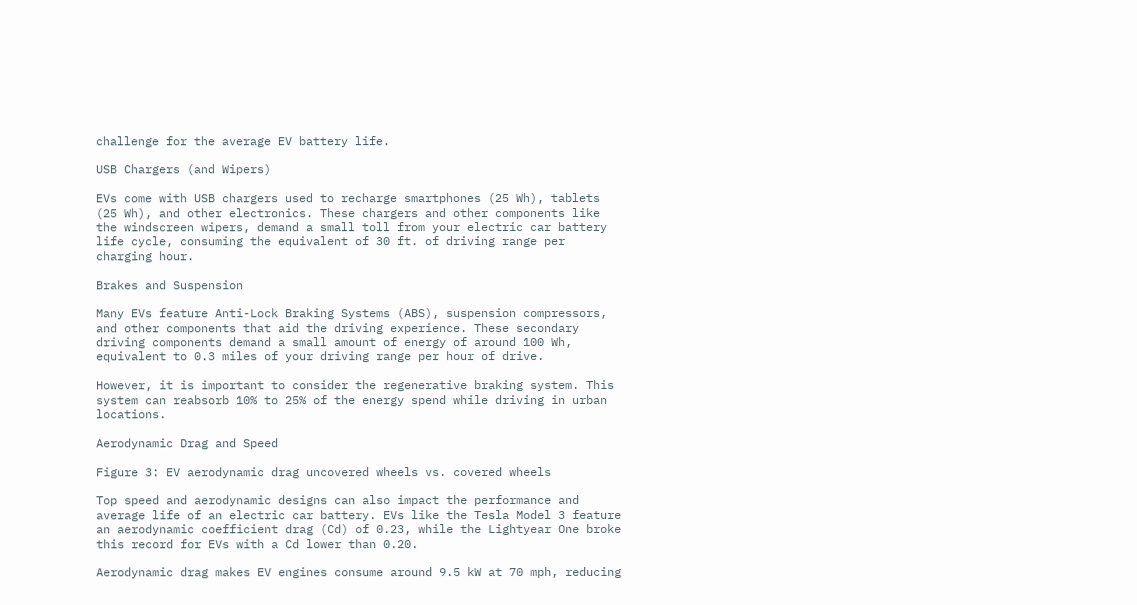challenge for the average EV battery life.

USB Chargers (and Wipers)

EVs come with USB chargers used to recharge smartphones (25 Wh), tablets (25 Wh), and other electronics. These chargers and other components like the windscreen wipers, demand a small toll from your electric car battery life cycle, consuming the equivalent of 30 ft. of driving range per charging hour.

Brakes and Suspension

Many EVs feature Anti-Lock Braking Systems (ABS), suspension compressors, and other components that aid the driving experience. These secondary driving components demand a small amount of energy of around 100 Wh, equivalent to 0.3 miles of your driving range per hour of drive.

However, it is important to consider the regenerative braking system. This system can reabsorb 10% to 25% of the energy spend while driving in urban locations.

Aerodynamic Drag and Speed

Figure 3: EV aerodynamic drag uncovered wheels vs. covered wheels

Top speed and aerodynamic designs can also impact the performance and average life of an electric car battery. EVs like the Tesla Model 3 feature an aerodynamic coefficient drag (Cd) of 0.23, while the Lightyear One broke this record for EVs with a Cd lower than 0.20.

Aerodynamic drag makes EV engines consume around 9.5 kW at 70 mph, reducing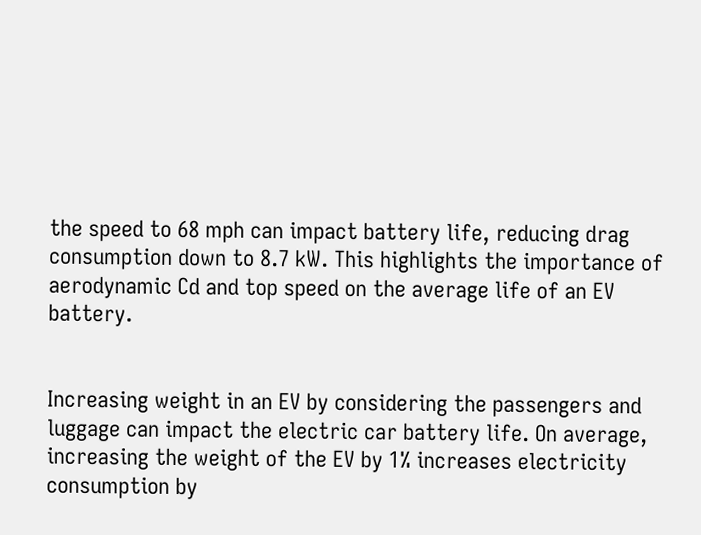the speed to 68 mph can impact battery life, reducing drag consumption down to 8.7 kW. This highlights the importance of aerodynamic Cd and top speed on the average life of an EV battery.


Increasing weight in an EV by considering the passengers and luggage can impact the electric car battery life. On average, increasing the weight of the EV by 1% increases electricity consumption by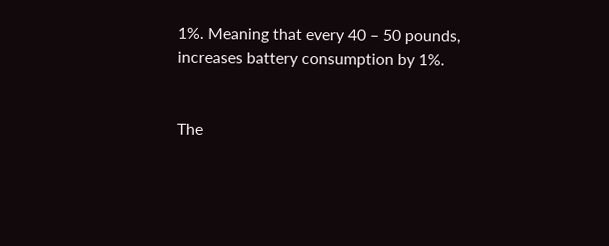1%. Meaning that every 40 – 50 pounds, increases battery consumption by 1%.


The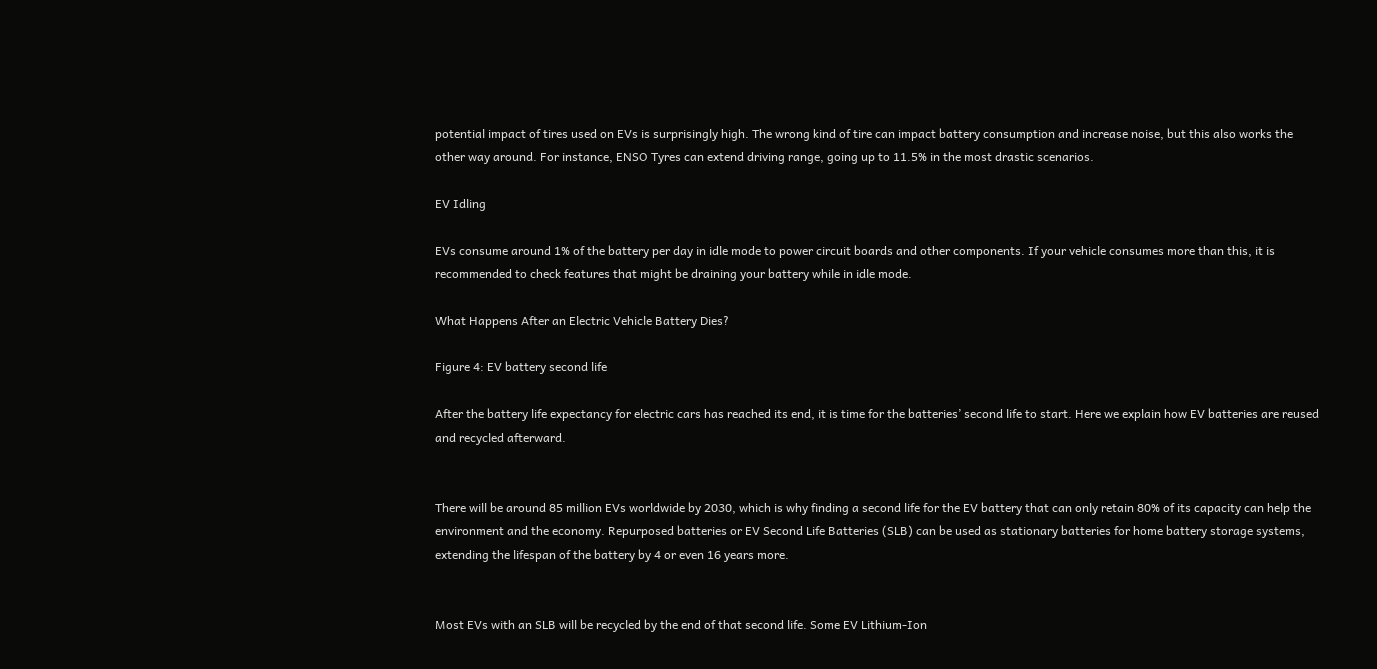potential impact of tires used on EVs is surprisingly high. The wrong kind of tire can impact battery consumption and increase noise, but this also works the other way around. For instance, ENSO Tyres can extend driving range, going up to 11.5% in the most drastic scenarios.

EV Idling

EVs consume around 1% of the battery per day in idle mode to power circuit boards and other components. If your vehicle consumes more than this, it is recommended to check features that might be draining your battery while in idle mode.

What Happens After an Electric Vehicle Battery Dies?

Figure 4: EV battery second life

After the battery life expectancy for electric cars has reached its end, it is time for the batteries’ second life to start. Here we explain how EV batteries are reused and recycled afterward.


There will be around 85 million EVs worldwide by 2030, which is why finding a second life for the EV battery that can only retain 80% of its capacity can help the environment and the economy. Repurposed batteries or EV Second Life Batteries (SLB) can be used as stationary batteries for home battery storage systems, extending the lifespan of the battery by 4 or even 16 years more.


Most EVs with an SLB will be recycled by the end of that second life. Some EV Lithium-Ion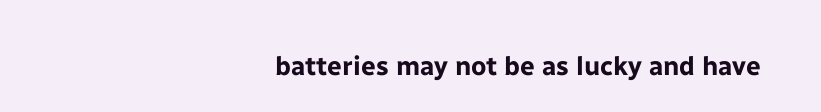batteries may not be as lucky and have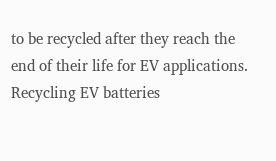to be recycled after they reach the end of their life for EV applications. Recycling EV batteries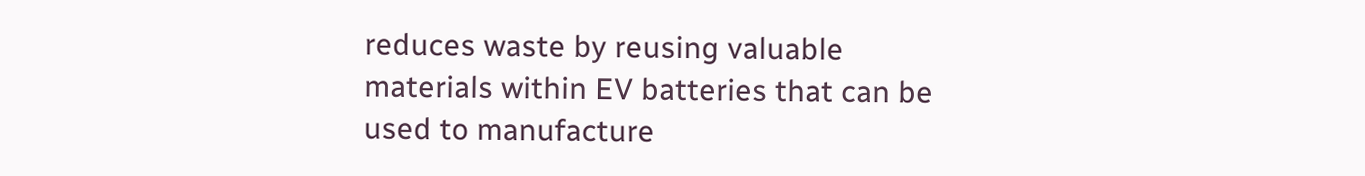reduces waste by reusing valuable materials within EV batteries that can be used to manufacture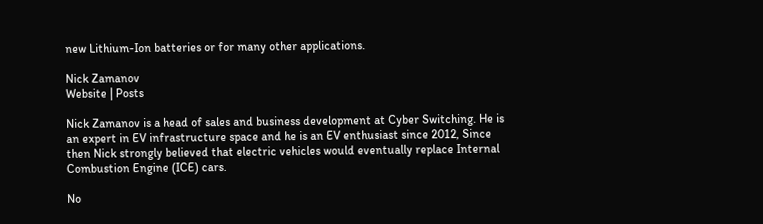new Lithium-Ion batteries or for many other applications.

Nick Zamanov
Website | Posts

Nick Zamanov is a head of sales and business development at Cyber Switching. He is an expert in EV infrastructure space and he is an EV enthusiast since 2012, Since then Nick strongly believed that electric vehicles would eventually replace Internal Combustion Engine (ICE) cars.

No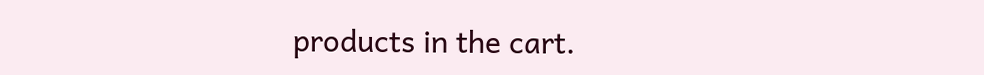products in the cart.